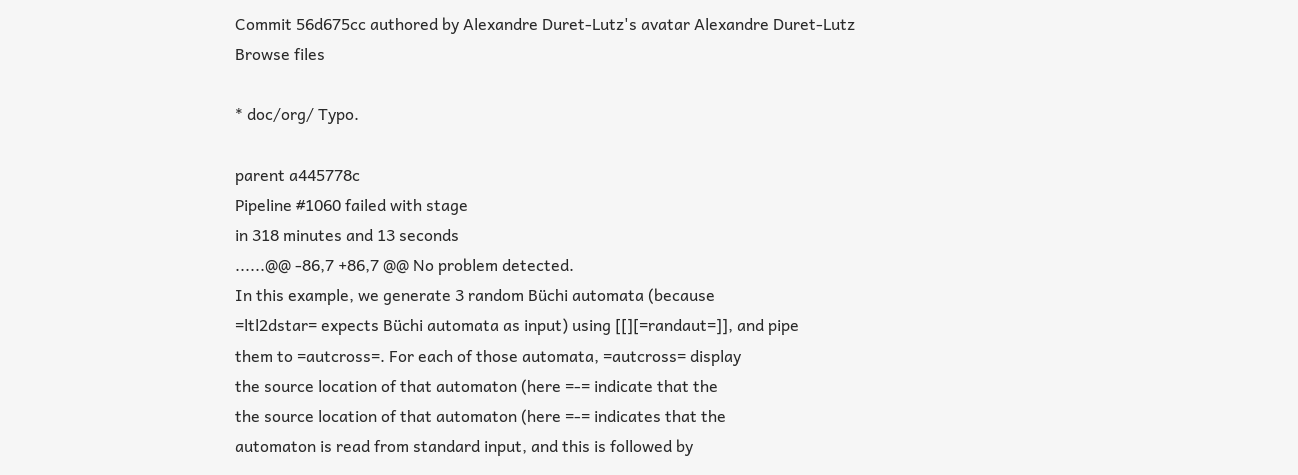Commit 56d675cc authored by Alexandre Duret-Lutz's avatar Alexandre Duret-Lutz
Browse files

* doc/org/ Typo.

parent a445778c
Pipeline #1060 failed with stage
in 318 minutes and 13 seconds
......@@ -86,7 +86,7 @@ No problem detected.
In this example, we generate 3 random Büchi automata (because
=ltl2dstar= expects Büchi automata as input) using [[][=randaut=]], and pipe
them to =autcross=. For each of those automata, =autcross= display
the source location of that automaton (here =-= indicate that the
the source location of that automaton (here =-= indicates that the
automaton is read from standard input, and this is followed by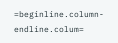=beginline.column-endline.colum=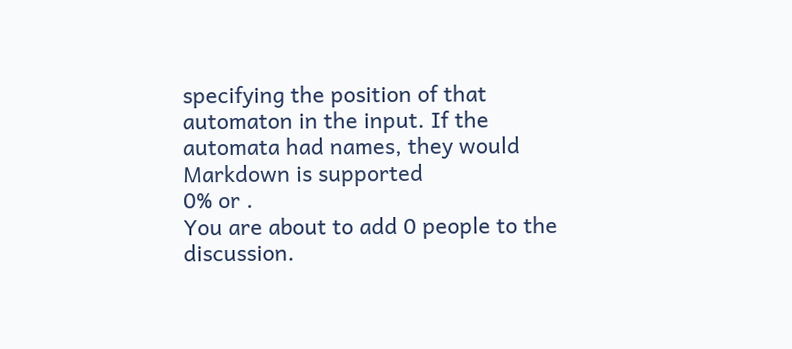specifying the position of that
automaton in the input. If the automata had names, they would
Markdown is supported
0% or .
You are about to add 0 people to the discussion.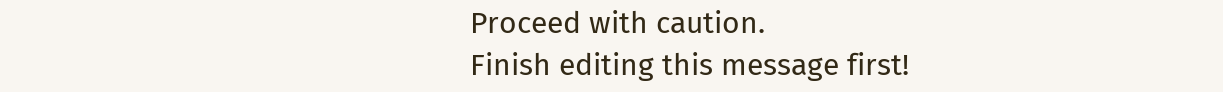Proceed with caution.
Finish editing this message first!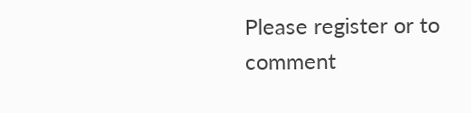Please register or to comment